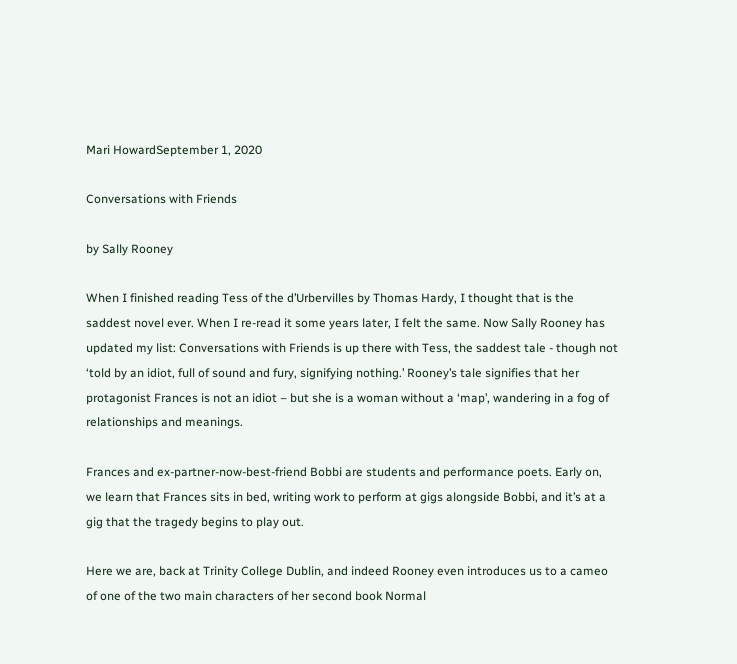Mari HowardSeptember 1, 2020

Conversations with Friends

by Sally Rooney

When I finished reading Tess of the d’Urbervilles by Thomas Hardy, I thought that is the saddest novel ever. When I re-read it some years later, I felt the same. Now Sally Rooney has updated my list: Conversations with Friends is up there with Tess, the saddest tale - though not ‘told by an idiot, full of sound and fury, signifying nothing.’ Rooney’s tale signifies that her protagonist Frances is not an idiot – but she is a woman without a ‘map’, wandering in a fog of relationships and meanings.

Frances and ex-partner-now-best-friend Bobbi are students and performance poets. Early on, we learn that Frances sits in bed, writing work to perform at gigs alongside Bobbi, and it’s at a gig that the tragedy begins to play out.

Here we are, back at Trinity College Dublin, and indeed Rooney even introduces us to a cameo of one of the two main characters of her second book Normal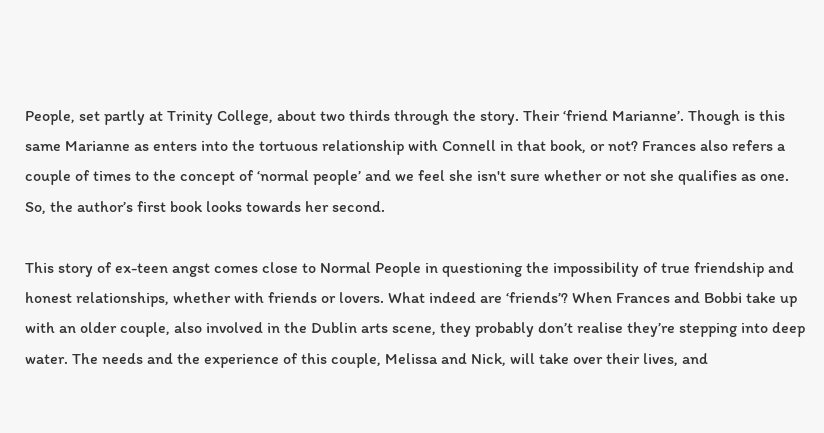People, set partly at Trinity College, about two thirds through the story. Their ‘friend Marianne’. Though is this same Marianne as enters into the tortuous relationship with Connell in that book, or not? Frances also refers a couple of times to the concept of ‘normal people’ and we feel she isn't sure whether or not she qualifies as one. So, the author’s first book looks towards her second.

This story of ex-teen angst comes close to Normal People in questioning the impossibility of true friendship and honest relationships, whether with friends or lovers. What indeed are ‘friends’? When Frances and Bobbi take up with an older couple, also involved in the Dublin arts scene, they probably don’t realise they’re stepping into deep water. The needs and the experience of this couple, Melissa and Nick, will take over their lives, and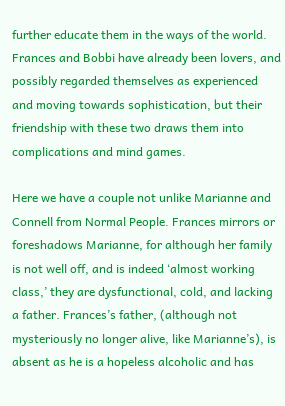further educate them in the ways of the world. Frances and Bobbi have already been lovers, and possibly regarded themselves as experienced and moving towards sophistication, but their friendship with these two draws them into complications and mind games.

Here we have a couple not unlike Marianne and Connell from Normal People. Frances mirrors or foreshadows Marianne, for although her family is not well off, and is indeed ‘almost working class,’ they are dysfunctional, cold, and lacking a father. Frances’s father, (although not mysteriously no longer alive, like Marianne’s), is absent as he is a hopeless alcoholic and has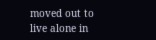moved out to live alone in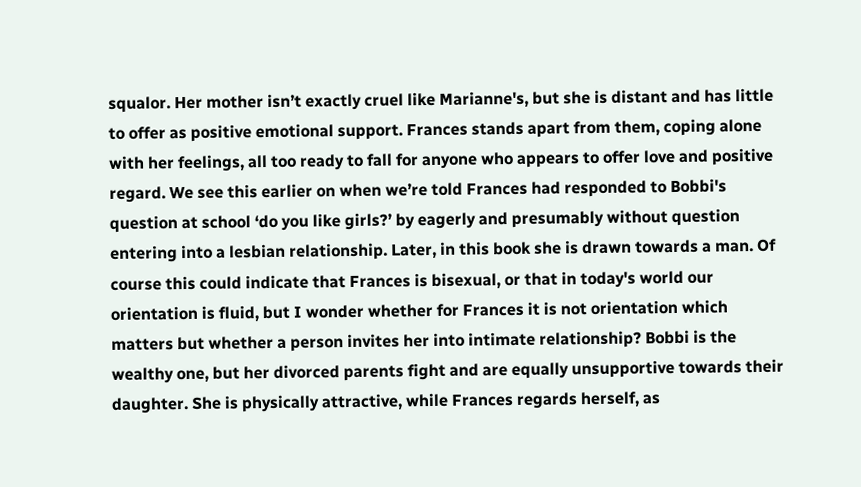squalor. Her mother isn’t exactly cruel like Marianne's, but she is distant and has little to offer as positive emotional support. Frances stands apart from them, coping alone with her feelings, all too ready to fall for anyone who appears to offer love and positive regard. We see this earlier on when we’re told Frances had responded to Bobbi's question at school ‘do you like girls?’ by eagerly and presumably without question entering into a lesbian relationship. Later, in this book she is drawn towards a man. Of course this could indicate that Frances is bisexual, or that in today's world our orientation is fluid, but I wonder whether for Frances it is not orientation which matters but whether a person invites her into intimate relationship? Bobbi is the wealthy one, but her divorced parents fight and are equally unsupportive towards their daughter. She is physically attractive, while Frances regards herself, as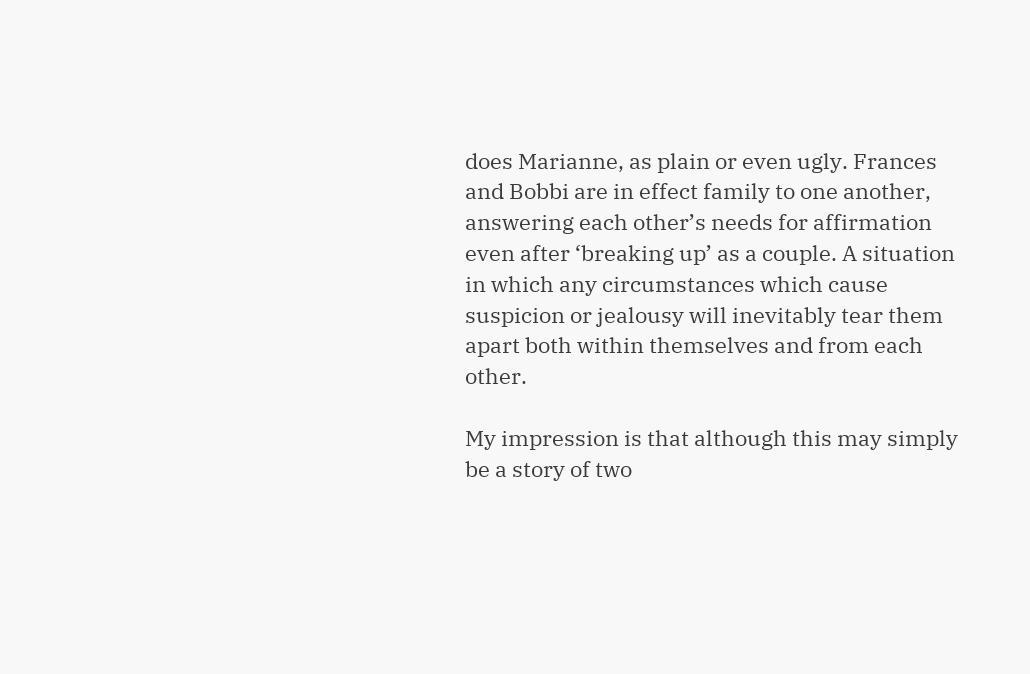does Marianne, as plain or even ugly. Frances and Bobbi are in effect family to one another, answering each other’s needs for affirmation even after ‘breaking up’ as a couple. A situation in which any circumstances which cause suspicion or jealousy will inevitably tear them apart both within themselves and from each other.

My impression is that although this may simply be a story of two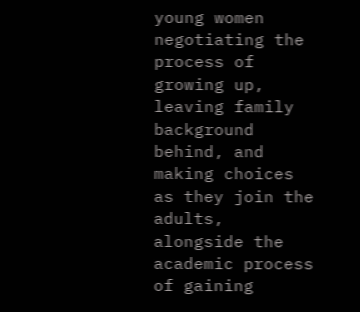young women negotiating the process of growing up, leaving family background behind, and making choices as they join the adults, alongside the academic process of gaining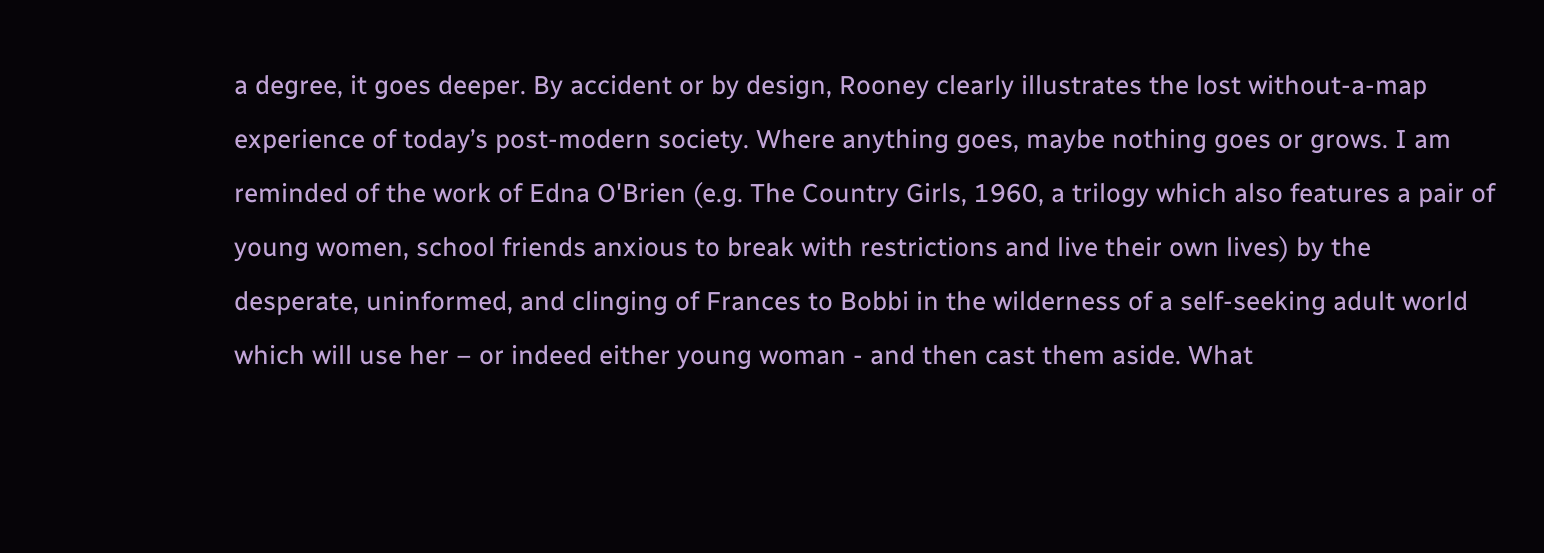a degree, it goes deeper. By accident or by design, Rooney clearly illustrates the lost without-a-map experience of today’s post-modern society. Where anything goes, maybe nothing goes or grows. I am reminded of the work of Edna O'Brien (e.g. The Country Girls, 1960, a trilogy which also features a pair of young women, school friends anxious to break with restrictions and live their own lives) by the desperate, uninformed, and clinging of Frances to Bobbi in the wilderness of a self-seeking adult world which will use her – or indeed either young woman - and then cast them aside. What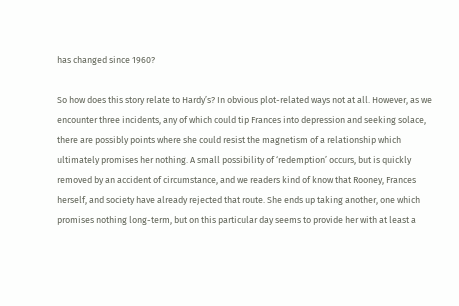has changed since 1960?

So how does this story relate to Hardy’s? In obvious plot-related ways not at all. However, as we encounter three incidents, any of which could tip Frances into depression and seeking solace, there are possibly points where she could resist the magnetism of a relationship which ultimately promises her nothing. A small possibility of ‘redemption’ occurs, but is quickly removed by an accident of circumstance, and we readers kind of know that Rooney, Frances herself, and society have already rejected that route. She ends up taking another, one which promises nothing long-term, but on this particular day seems to provide her with at least a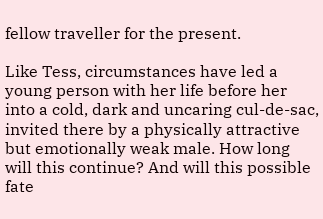fellow traveller for the present.

Like Tess, circumstances have led a young person with her life before her into a cold, dark and uncaring cul-de-sac, invited there by a physically attractive but emotionally weak male. How long will this continue? And will this possible fate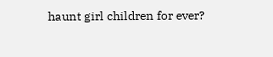haunt girl children for ever?